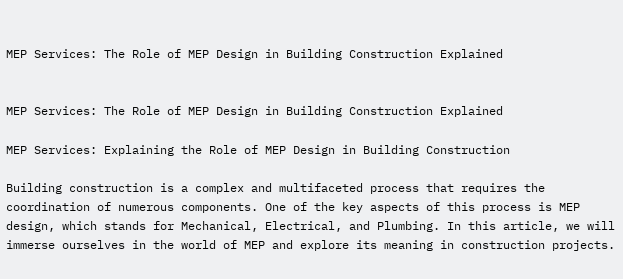MEP Services: The Role of MEP Design in Building Construction Explained


MEP Services: The Role of MEP Design in Building Construction Explained

MEP Services: Explaining the Role of MEP Design in Building Construction

Building construction is a complex and multifaceted process that requires the coordination of numerous components. One of the key aspects of this process is MEP design, which stands for Mechanical, Electrical, and Plumbing. In this article, we will immerse ourselves in the world of MEP and explore its meaning in construction projects.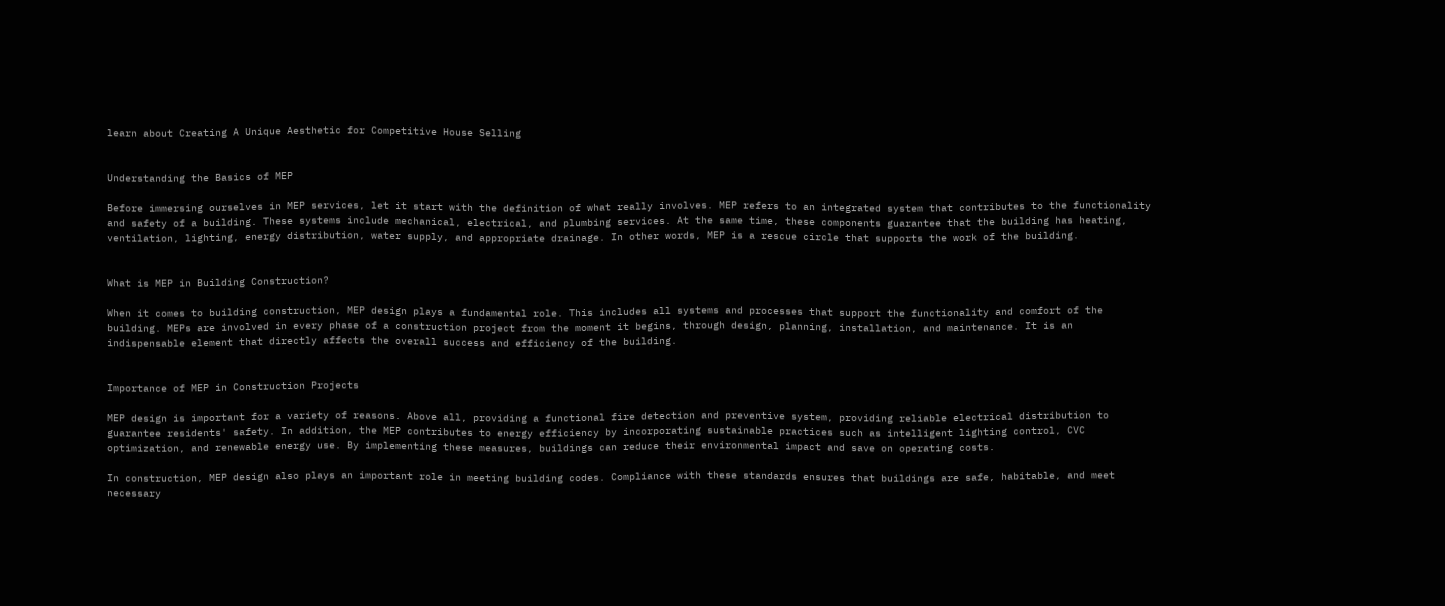learn about Creating A Unique Aesthetic for Competitive House Selling


Understanding the Basics of MEP

Before immersing ourselves in MEP services, let it start with the definition of what really involves. MEP refers to an integrated system that contributes to the functionality and safety of a building. These systems include mechanical, electrical, and plumbing services. At the same time, these components guarantee that the building has heating, ventilation, lighting, energy distribution, water supply, and appropriate drainage. In other words, MEP is a rescue circle that supports the work of the building.


What is MEP in Building Construction?

When it comes to building construction, MEP design plays a fundamental role. This includes all systems and processes that support the functionality and comfort of the building. MEPs are involved in every phase of a construction project from the moment it begins, through design, planning, installation, and maintenance. It is an indispensable element that directly affects the overall success and efficiency of the building.


Importance of MEP in Construction Projects

MEP design is important for a variety of reasons. Above all, providing a functional fire detection and preventive system, providing reliable electrical distribution to guarantee residents' safety. In addition, the MEP contributes to energy efficiency by incorporating sustainable practices such as intelligent lighting control, CVC optimization, and renewable energy use. By implementing these measures, buildings can reduce their environmental impact and save on operating costs.

In construction, MEP design also plays an important role in meeting building codes. Compliance with these standards ensures that buildings are safe, habitable, and meet necessary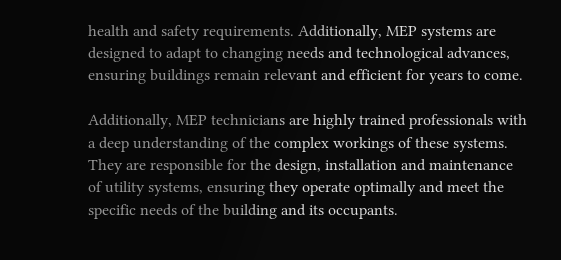health and safety requirements. Additionally, MEP systems are designed to adapt to changing needs and technological advances, ensuring buildings remain relevant and efficient for years to come.

Additionally, MEP technicians are highly trained professionals with a deep understanding of the complex workings of these systems. They are responsible for the design, installation and maintenance of utility systems, ensuring they operate optimally and meet the specific needs of the building and its occupants.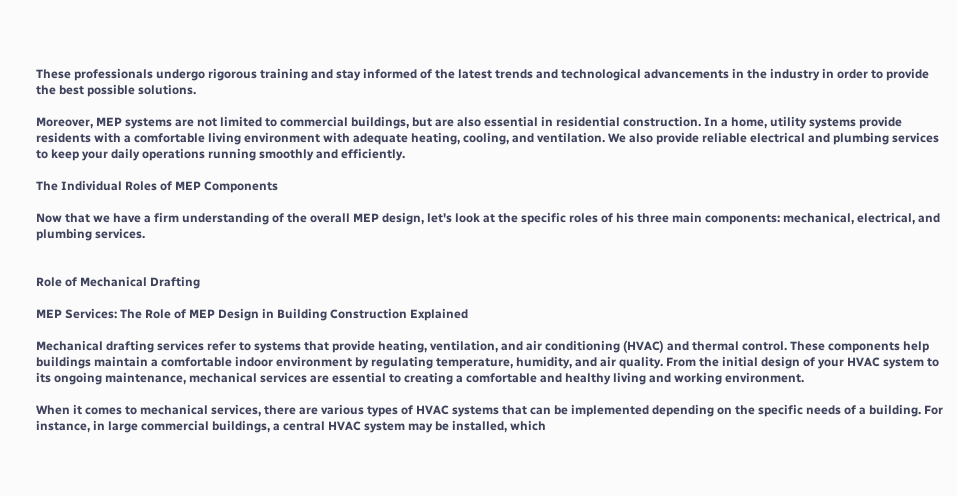These professionals undergo rigorous training and stay informed of the latest trends and technological advancements in the industry in order to provide the best possible solutions.

Moreover, MEP systems are not limited to commercial buildings, but are also essential in residential construction. In a home, utility systems provide residents with a comfortable living environment with adequate heating, cooling, and ventilation. We also provide reliable electrical and plumbing services to keep your daily operations running smoothly and efficiently.

The Individual Roles of MEP Components

Now that we have a firm understanding of the overall MEP design, let's look at the specific roles of his three main components: mechanical, electrical, and plumbing services.


Role of Mechanical Drafting

MEP Services: The Role of MEP Design in Building Construction Explained

Mechanical drafting services refer to systems that provide heating, ventilation, and air conditioning (HVAC) and thermal control. These components help buildings maintain a comfortable indoor environment by regulating temperature, humidity, and air quality. From the initial design of your HVAC system to its ongoing maintenance, mechanical services are essential to creating a comfortable and healthy living and working environment.

When it comes to mechanical services, there are various types of HVAC systems that can be implemented depending on the specific needs of a building. For instance, in large commercial buildings, a central HVAC system may be installed, which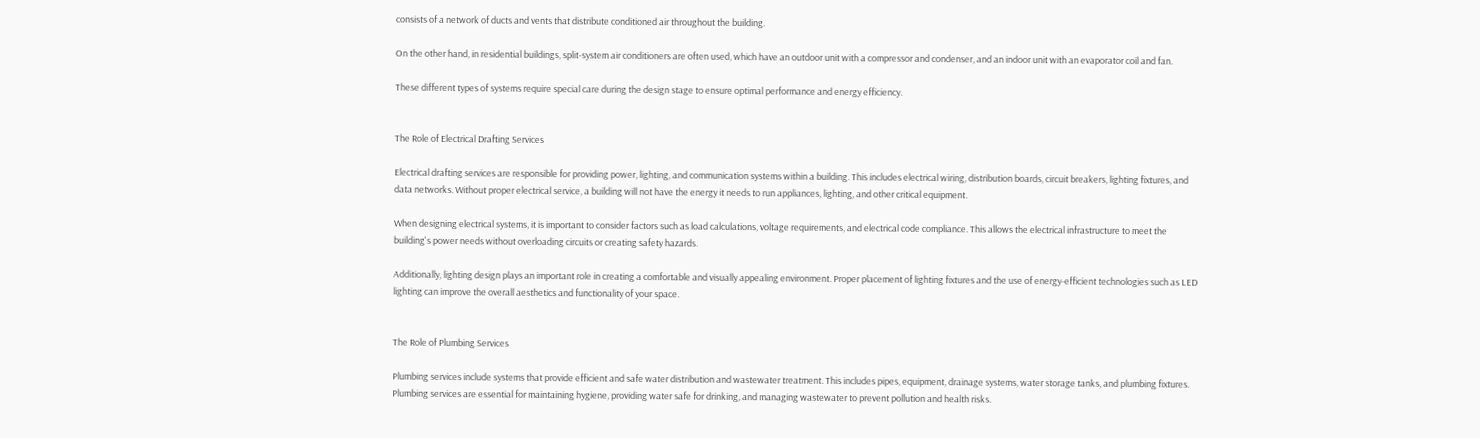consists of a network of ducts and vents that distribute conditioned air throughout the building.

On the other hand, in residential buildings, split-system air conditioners are often used, which have an outdoor unit with a compressor and condenser, and an indoor unit with an evaporator coil and fan.

These different types of systems require special care during the design stage to ensure optimal performance and energy efficiency.


The Role of Electrical Drafting Services

Electrical drafting services are responsible for providing power, lighting, and communication systems within a building. This includes electrical wiring, distribution boards, circuit breakers, lighting fixtures, and data networks. Without proper electrical service, a building will not have the energy it needs to run appliances, lighting, and other critical equipment.

When designing electrical systems, it is important to consider factors such as load calculations, voltage requirements, and electrical code compliance. This allows the electrical infrastructure to meet the building's power needs without overloading circuits or creating safety hazards.

Additionally, lighting design plays an important role in creating a comfortable and visually appealing environment. Proper placement of lighting fixtures and the use of energy-efficient technologies such as LED lighting can improve the overall aesthetics and functionality of your space.


The Role of Plumbing Services

Plumbing services include systems that provide efficient and safe water distribution and wastewater treatment. This includes pipes, equipment, drainage systems, water storage tanks, and plumbing fixtures. Plumbing services are essential for maintaining hygiene, providing water safe for drinking, and managing wastewater to prevent pollution and health risks.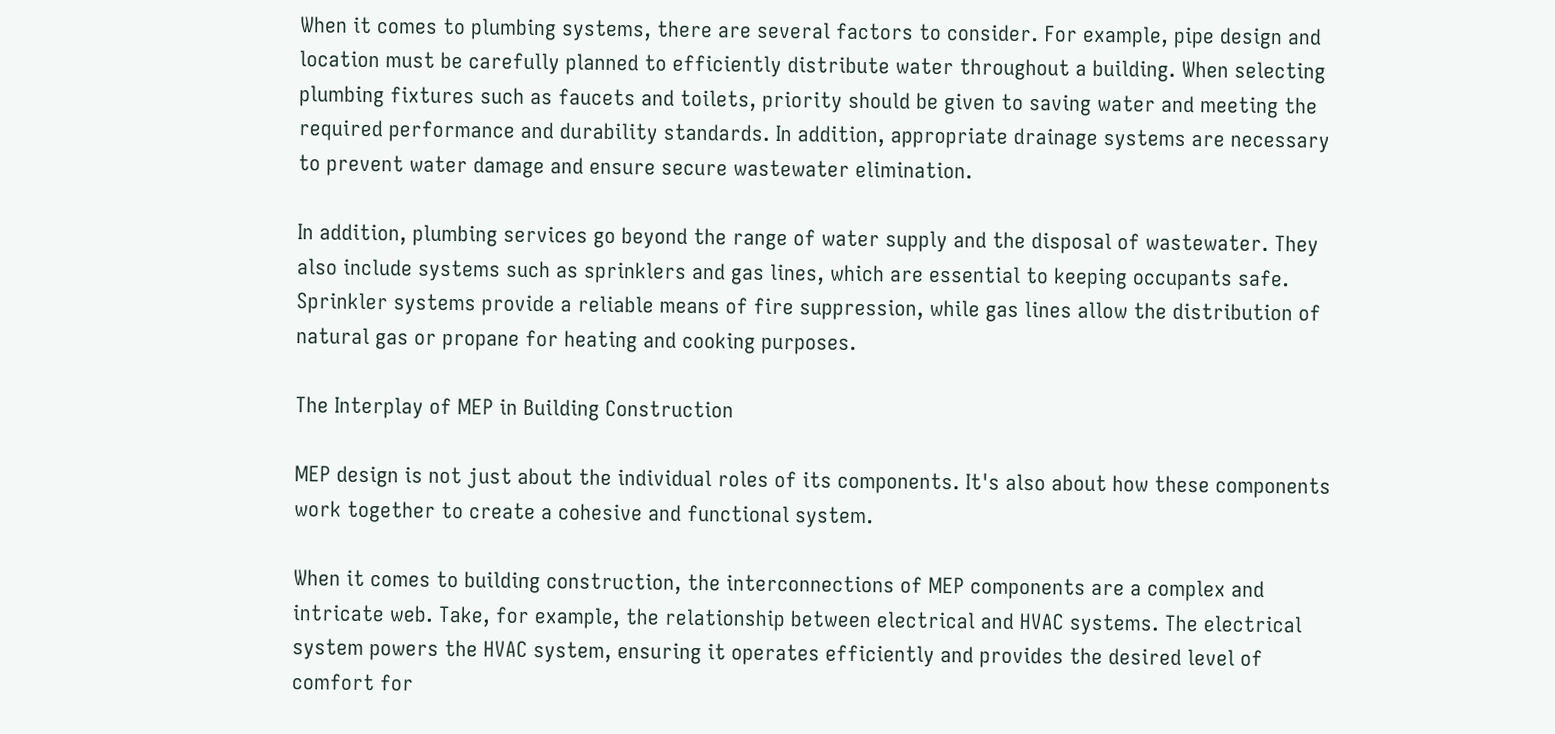When it comes to plumbing systems, there are several factors to consider. For example, pipe design and location must be carefully planned to efficiently distribute water throughout a building. When selecting plumbing fixtures such as faucets and toilets, priority should be given to saving water and meeting the required performance and durability standards. In addition, appropriate drainage systems are necessary to prevent water damage and ensure secure wastewater elimination.

In addition, plumbing services go beyond the range of water supply and the disposal of wastewater. They also include systems such as sprinklers and gas lines, which are essential to keeping occupants safe. Sprinkler systems provide a reliable means of fire suppression, while gas lines allow the distribution of natural gas or propane for heating and cooking purposes.

The Interplay of MEP in Building Construction

MEP design is not just about the individual roles of its components. It's also about how these components work together to create a cohesive and functional system.

When it comes to building construction, the interconnections of MEP components are a complex and intricate web. Take, for example, the relationship between electrical and HVAC systems. The electrical system powers the HVAC system, ensuring it operates efficiently and provides the desired level of comfort for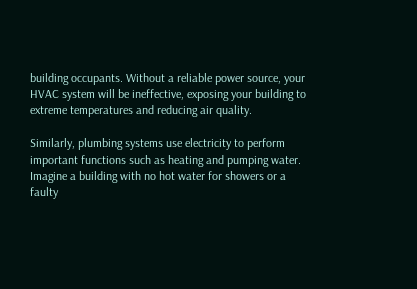building occupants. Without a reliable power source, your HVAC system will be ineffective, exposing your building to extreme temperatures and reducing air quality.

Similarly, plumbing systems use electricity to perform important functions such as heating and pumping water. Imagine a building with no hot water for showers or a faulty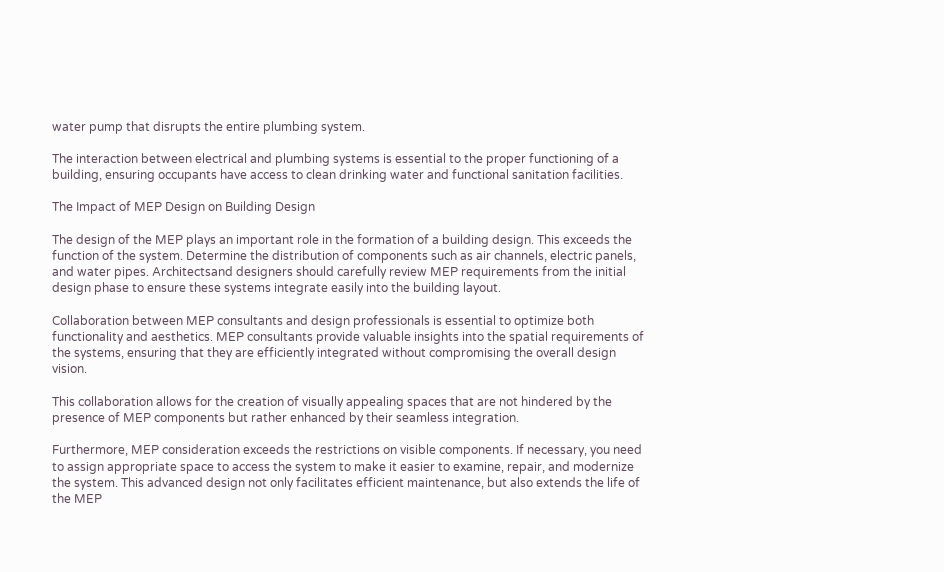water pump that disrupts the entire plumbing system.

The interaction between electrical and plumbing systems is essential to the proper functioning of a building, ensuring occupants have access to clean drinking water and functional sanitation facilities.

The Impact of MEP Design on Building Design

The design of the MEP plays an important role in the formation of a building design. This exceeds the function of the system. Determine the distribution of components such as air channels, electric panels, and water pipes. Architectsand designers should carefully review MEP requirements from the initial design phase to ensure these systems integrate easily into the building layout.

Collaboration between MEP consultants and design professionals is essential to optimize both functionality and aesthetics. MEP consultants provide valuable insights into the spatial requirements of the systems, ensuring that they are efficiently integrated without compromising the overall design vision.

This collaboration allows for the creation of visually appealing spaces that are not hindered by the presence of MEP components but rather enhanced by their seamless integration.

Furthermore, MEP consideration exceeds the restrictions on visible components. If necessary, you need to assign appropriate space to access the system to make it easier to examine, repair, and modernize the system. This advanced design not only facilitates efficient maintenance, but also extends the life of the MEP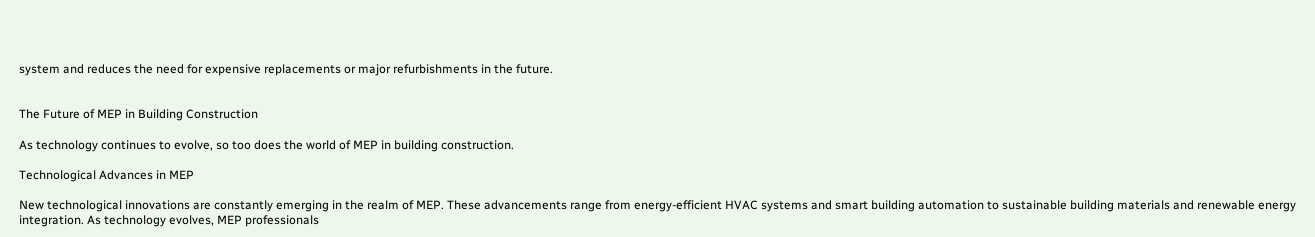system and reduces the need for expensive replacements or major refurbishments in the future.


The Future of MEP in Building Construction

As technology continues to evolve, so too does the world of MEP in building construction.

Technological Advances in MEP

New technological innovations are constantly emerging in the realm of MEP. These advancements range from energy-efficient HVAC systems and smart building automation to sustainable building materials and renewable energy integration. As technology evolves, MEP professionals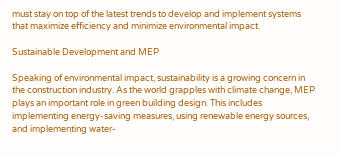must stay on top of the latest trends to develop and implement systems that maximize efficiency and minimize environmental impact.

Sustainable Development and MEP

Speaking of environmental impact, sustainability is a growing concern in the construction industry. As the world grapples with climate change, MEP plays an important role in green building design. This includes implementing energy-saving measures, using renewable energy sources, and implementing water-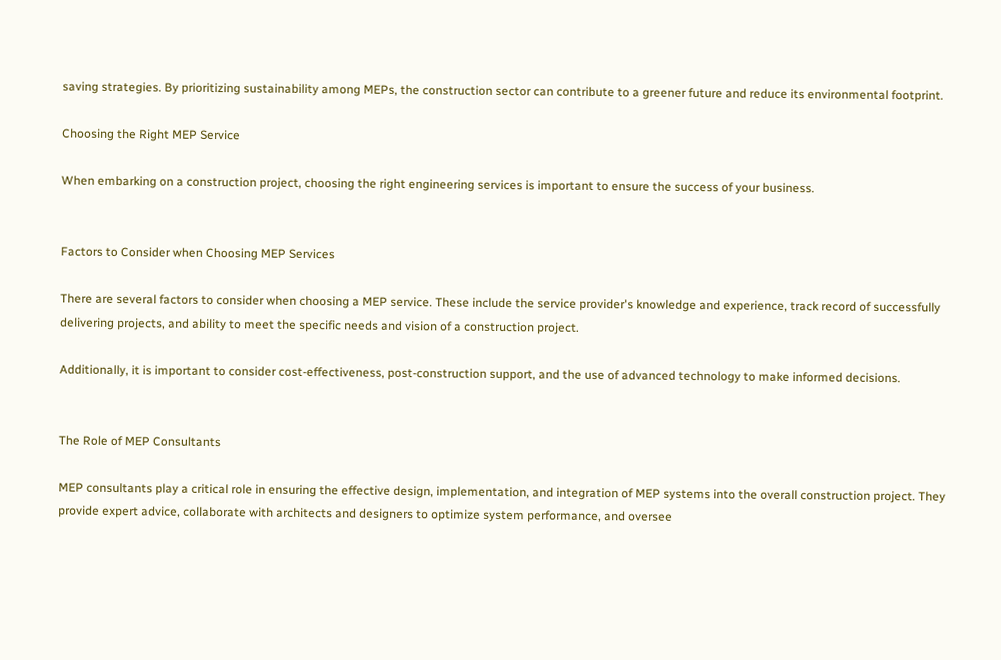saving strategies. By prioritizing sustainability among MEPs, the construction sector can contribute to a greener future and reduce its environmental footprint.

Choosing the Right MEP Service

When embarking on a construction project, choosing the right engineering services is important to ensure the success of your business.


Factors to Consider when Choosing MEP Services

There are several factors to consider when choosing a MEP service. These include the service provider's knowledge and experience, track record of successfully delivering projects, and ability to meet the specific needs and vision of a construction project.

Additionally, it is important to consider cost-effectiveness, post-construction support, and the use of advanced technology to make informed decisions.


The Role of MEP Consultants

MEP consultants play a critical role in ensuring the effective design, implementation, and integration of MEP systems into the overall construction project. They provide expert advice, collaborate with architects and designers to optimize system performance, and oversee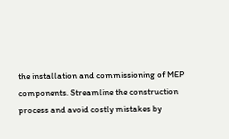the installation and commissioning of MEP components. Streamline the construction process and avoid costly mistakes by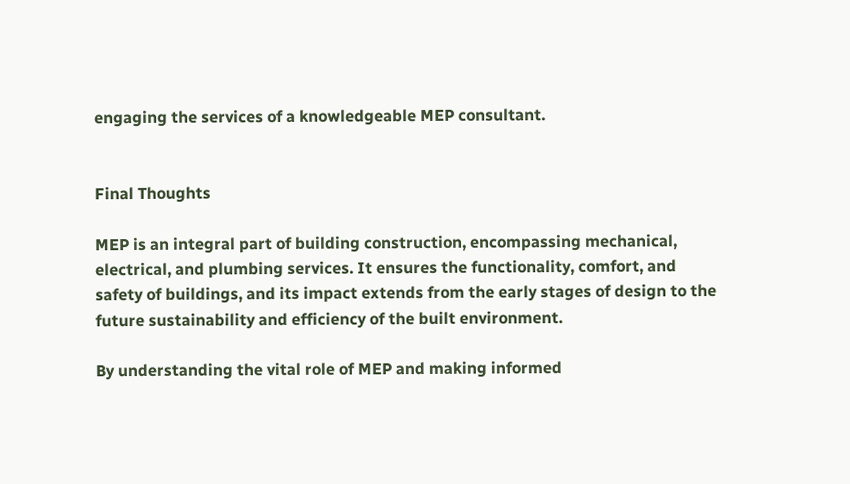engaging the services of a knowledgeable MEP consultant.


Final Thoughts

MEP is an integral part of building construction, encompassing mechanical, electrical, and plumbing services. It ensures the functionality, comfort, and safety of buildings, and its impact extends from the early stages of design to the future sustainability and efficiency of the built environment.

By understanding the vital role of MEP and making informed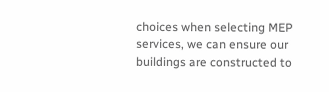choices when selecting MEP services, we can ensure our buildings are constructed to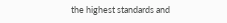the highest standards and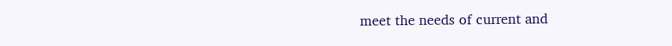meet the needs of current and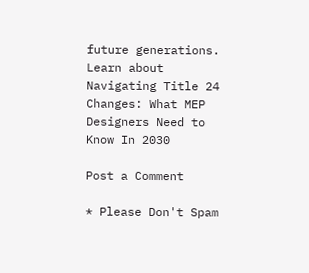future generations. Learn about Navigating Title 24 Changes: What MEP Designers Need to Know In 2030

Post a Comment

* Please Don't Spam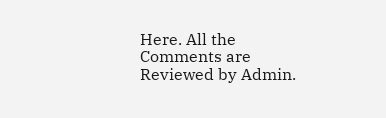Here. All the Comments are Reviewed by Admin.